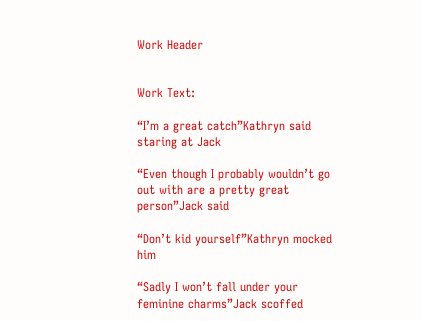Work Header


Work Text:

“I’m a great catch”Kathryn said staring at Jack

“Even though I probably wouldn’t go out with are a pretty great person”Jack said

“Don’t kid yourself”Kathryn mocked him

“Sadly I won’t fall under your feminine charms”Jack scoffed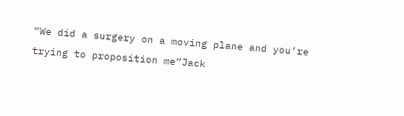“We did a surgery on a moving plane and you’re trying to proposition me”Jack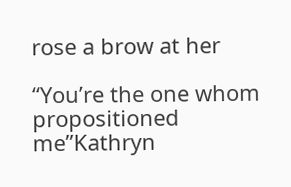rose a brow at her

“You’re the one whom propositioned me”Kathryn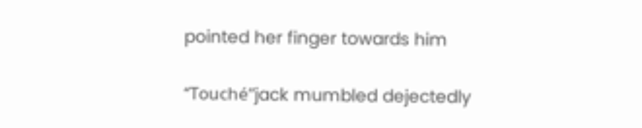pointed her finger towards him

“Touché”jack mumbled dejectedly